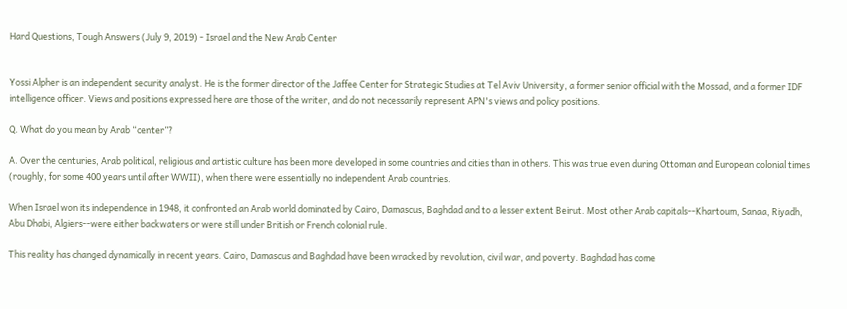Hard Questions, Tough Answers (July 9, 2019) - Israel and the New Arab Center


Yossi Alpher is an independent security analyst. He is the former director of the Jaffee Center for Strategic Studies at Tel Aviv University, a former senior official with the Mossad, and a former IDF intelligence officer. Views and positions expressed here are those of the writer, and do not necessarily represent APN's views and policy positions.

Q. What do you mean by Arab “center”?

A. Over the centuries, Arab political, religious and artistic culture has been more developed in some countries and cities than in others. This was true even during Ottoman and European colonial times (roughly, for some 400 years until after WWII), when there were essentially no independent Arab countries.

When Israel won its independence in 1948, it confronted an Arab world dominated by Cairo, Damascus, Baghdad and to a lesser extent Beirut. Most other Arab capitals--Khartoum, Sanaa, Riyadh, Abu Dhabi, Algiers--were either backwaters or were still under British or French colonial rule.

This reality has changed dynamically in recent years. Cairo, Damascus and Baghdad have been wracked by revolution, civil war, and poverty. Baghdad has come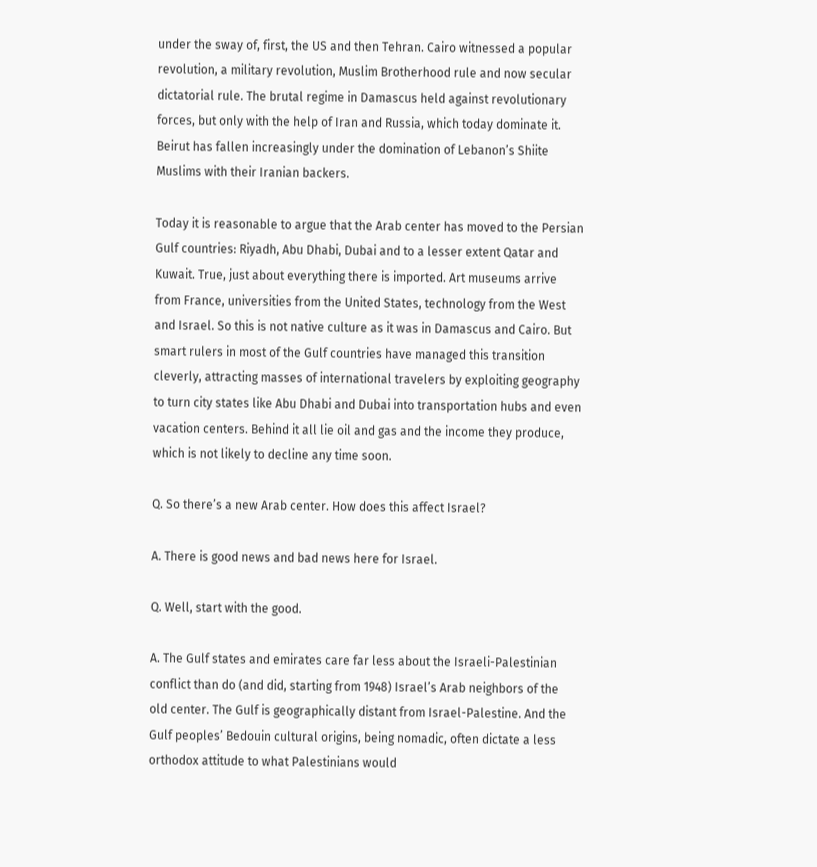under the sway of, first, the US and then Tehran. Cairo witnessed a popular revolution, a military revolution, Muslim Brotherhood rule and now secular dictatorial rule. The brutal regime in Damascus held against revolutionary forces, but only with the help of Iran and Russia, which today dominate it. Beirut has fallen increasingly under the domination of Lebanon’s Shiite Muslims with their Iranian backers.

Today it is reasonable to argue that the Arab center has moved to the Persian Gulf countries: Riyadh, Abu Dhabi, Dubai and to a lesser extent Qatar and Kuwait. True, just about everything there is imported. Art museums arrive from France, universities from the United States, technology from the West and Israel. So this is not native culture as it was in Damascus and Cairo. But smart rulers in most of the Gulf countries have managed this transition cleverly, attracting masses of international travelers by exploiting geography to turn city states like Abu Dhabi and Dubai into transportation hubs and even vacation centers. Behind it all lie oil and gas and the income they produce, which is not likely to decline any time soon.

Q. So there’s a new Arab center. How does this affect Israel?

A. There is good news and bad news here for Israel.

Q. Well, start with the good.

A. The Gulf states and emirates care far less about the Israeli-Palestinian conflict than do (and did, starting from 1948) Israel’s Arab neighbors of the old center. The Gulf is geographically distant from Israel-Palestine. And the Gulf peoples’ Bedouin cultural origins, being nomadic, often dictate a less orthodox attitude to what Palestinians would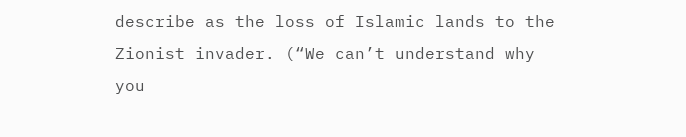describe as the loss of Islamic lands to the Zionist invader. (“We can’t understand why you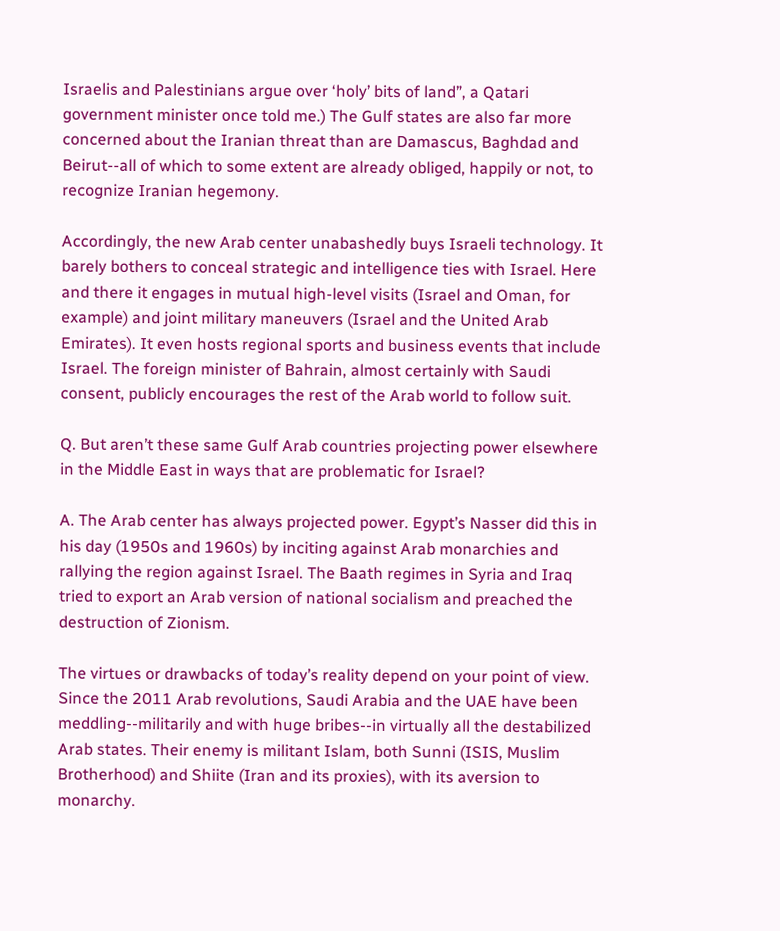Israelis and Palestinians argue over ‘holy’ bits of land”, a Qatari government minister once told me.) The Gulf states are also far more concerned about the Iranian threat than are Damascus, Baghdad and Beirut--all of which to some extent are already obliged, happily or not, to recognize Iranian hegemony.

Accordingly, the new Arab center unabashedly buys Israeli technology. It barely bothers to conceal strategic and intelligence ties with Israel. Here and there it engages in mutual high-level visits (Israel and Oman, for example) and joint military maneuvers (Israel and the United Arab Emirates). It even hosts regional sports and business events that include Israel. The foreign minister of Bahrain, almost certainly with Saudi consent, publicly encourages the rest of the Arab world to follow suit.

Q. But aren’t these same Gulf Arab countries projecting power elsewhere in the Middle East in ways that are problematic for Israel?

A. The Arab center has always projected power. Egypt’s Nasser did this in his day (1950s and 1960s) by inciting against Arab monarchies and rallying the region against Israel. The Baath regimes in Syria and Iraq tried to export an Arab version of national socialism and preached the destruction of Zionism.

The virtues or drawbacks of today’s reality depend on your point of view. Since the 2011 Arab revolutions, Saudi Arabia and the UAE have been meddling--militarily and with huge bribes--in virtually all the destabilized Arab states. Their enemy is militant Islam, both Sunni (ISIS, Muslim Brotherhood) and Shiite (Iran and its proxies), with its aversion to monarchy.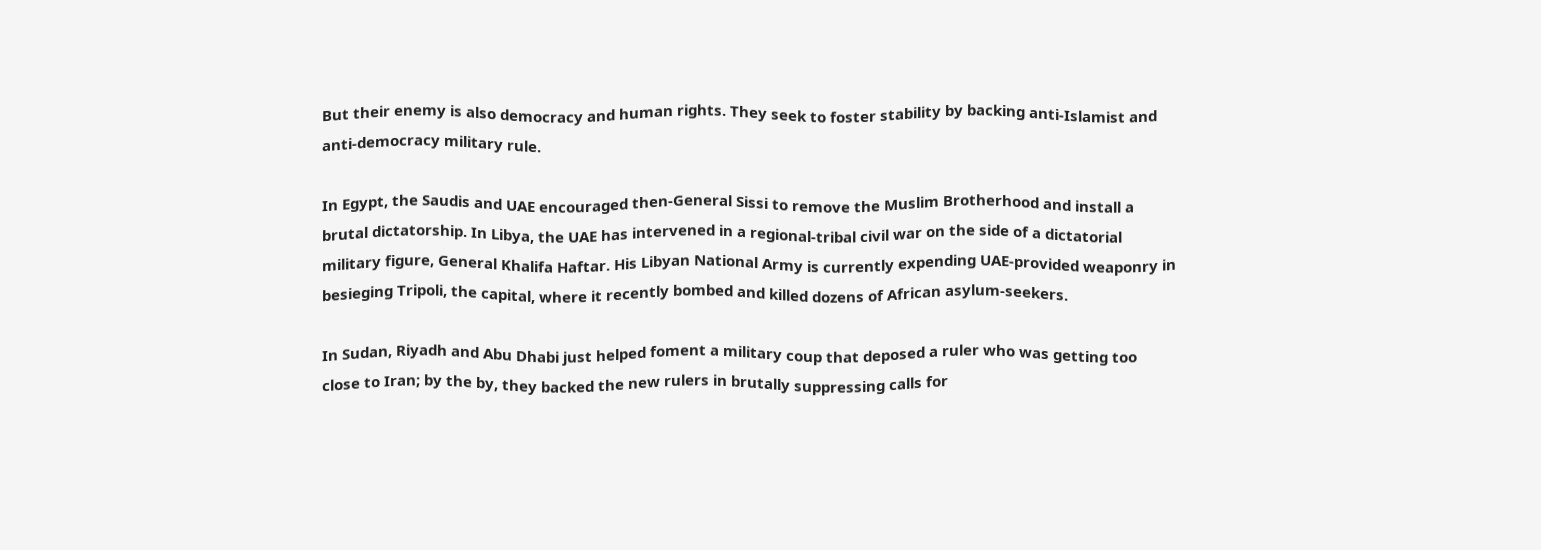But their enemy is also democracy and human rights. They seek to foster stability by backing anti-Islamist and anti-democracy military rule.

In Egypt, the Saudis and UAE encouraged then-General Sissi to remove the Muslim Brotherhood and install a brutal dictatorship. In Libya, the UAE has intervened in a regional-tribal civil war on the side of a dictatorial military figure, General Khalifa Haftar. His Libyan National Army is currently expending UAE-provided weaponry in besieging Tripoli, the capital, where it recently bombed and killed dozens of African asylum-seekers.

In Sudan, Riyadh and Abu Dhabi just helped foment a military coup that deposed a ruler who was getting too close to Iran; by the by, they backed the new rulers in brutally suppressing calls for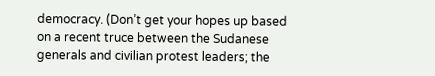democracy. (Don’t get your hopes up based on a recent truce between the Sudanese generals and civilian protest leaders; the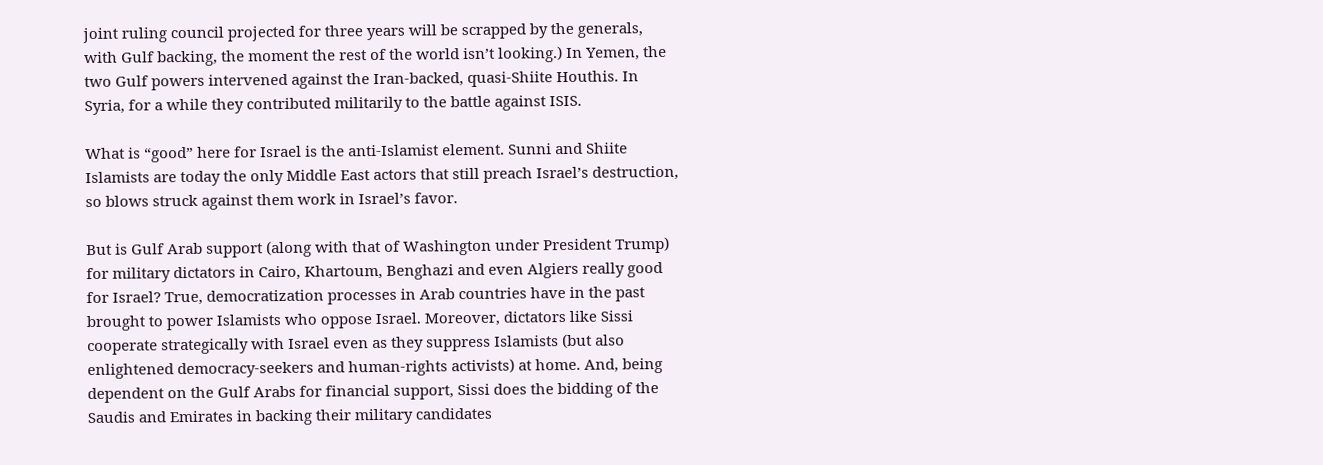joint ruling council projected for three years will be scrapped by the generals, with Gulf backing, the moment the rest of the world isn’t looking.) In Yemen, the two Gulf powers intervened against the Iran-backed, quasi-Shiite Houthis. In Syria, for a while they contributed militarily to the battle against ISIS.

What is “good” here for Israel is the anti-Islamist element. Sunni and Shiite Islamists are today the only Middle East actors that still preach Israel’s destruction, so blows struck against them work in Israel’s favor.

But is Gulf Arab support (along with that of Washington under President Trump) for military dictators in Cairo, Khartoum, Benghazi and even Algiers really good for Israel? True, democratization processes in Arab countries have in the past brought to power Islamists who oppose Israel. Moreover, dictators like Sissi cooperate strategically with Israel even as they suppress Islamists (but also enlightened democracy-seekers and human-rights activists) at home. And, being dependent on the Gulf Arabs for financial support, Sissi does the bidding of the Saudis and Emirates in backing their military candidates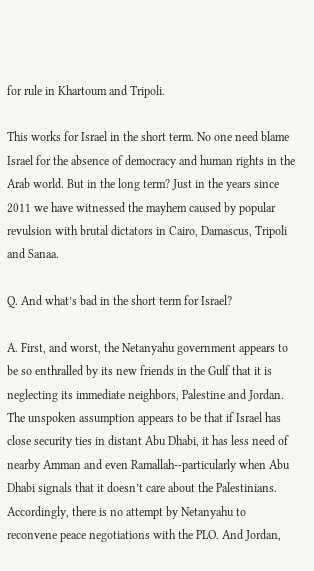for rule in Khartoum and Tripoli.

This works for Israel in the short term. No one need blame Israel for the absence of democracy and human rights in the Arab world. But in the long term? Just in the years since 2011 we have witnessed the mayhem caused by popular revulsion with brutal dictators in Cairo, Damascus, Tripoli and Sanaa.

Q. And what’s bad in the short term for Israel?

A. First, and worst, the Netanyahu government appears to be so enthralled by its new friends in the Gulf that it is neglecting its immediate neighbors, Palestine and Jordan. The unspoken assumption appears to be that if Israel has close security ties in distant Abu Dhabi, it has less need of nearby Amman and even Ramallah--particularly when Abu Dhabi signals that it doesn’t care about the Palestinians. Accordingly, there is no attempt by Netanyahu to reconvene peace negotiations with the PLO. And Jordan,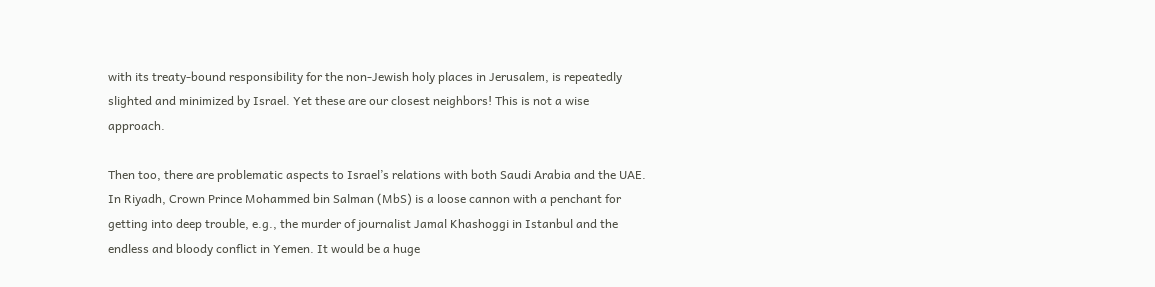with its treaty-bound responsibility for the non-Jewish holy places in Jerusalem, is repeatedly slighted and minimized by Israel. Yet these are our closest neighbors! This is not a wise approach.

Then too, there are problematic aspects to Israel’s relations with both Saudi Arabia and the UAE. In Riyadh, Crown Prince Mohammed bin Salman (MbS) is a loose cannon with a penchant for getting into deep trouble, e.g., the murder of journalist Jamal Khashoggi in Istanbul and the endless and bloody conflict in Yemen. It would be a huge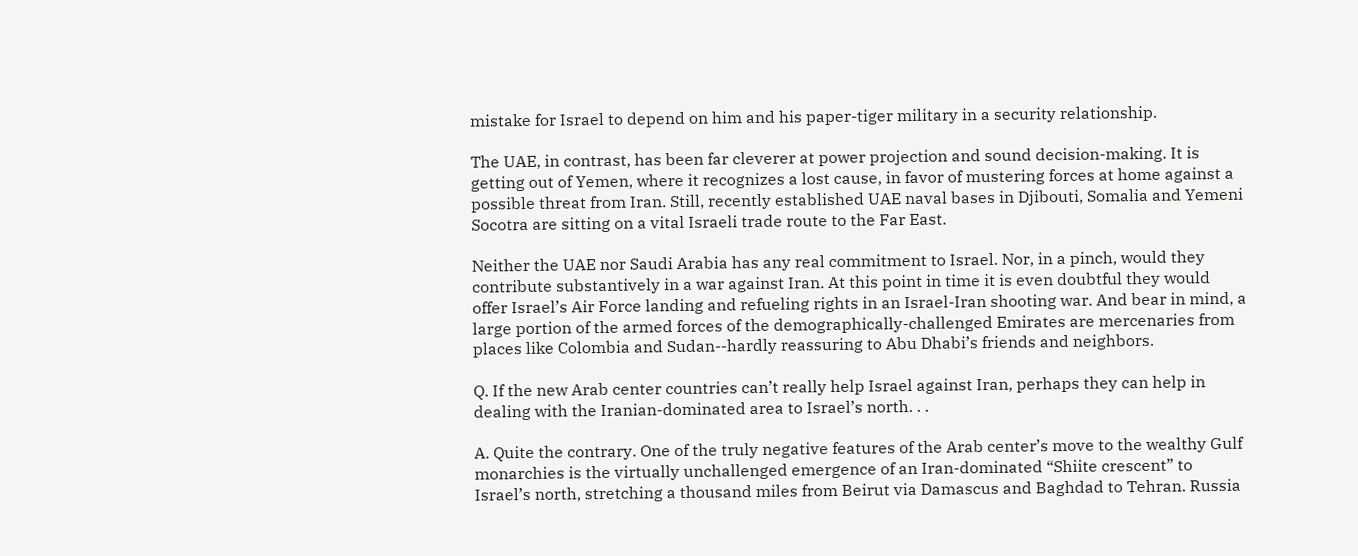mistake for Israel to depend on him and his paper-tiger military in a security relationship.

The UAE, in contrast, has been far cleverer at power projection and sound decision-making. It is getting out of Yemen, where it recognizes a lost cause, in favor of mustering forces at home against a possible threat from Iran. Still, recently established UAE naval bases in Djibouti, Somalia and Yemeni Socotra are sitting on a vital Israeli trade route to the Far East.

Neither the UAE nor Saudi Arabia has any real commitment to Israel. Nor, in a pinch, would they contribute substantively in a war against Iran. At this point in time it is even doubtful they would offer Israel’s Air Force landing and refueling rights in an Israel-Iran shooting war. And bear in mind, a large portion of the armed forces of the demographically-challenged Emirates are mercenaries from places like Colombia and Sudan--hardly reassuring to Abu Dhabi’s friends and neighbors.

Q. If the new Arab center countries can’t really help Israel against Iran, perhaps they can help in dealing with the Iranian-dominated area to Israel’s north. . .

A. Quite the contrary. One of the truly negative features of the Arab center’s move to the wealthy Gulf monarchies is the virtually unchallenged emergence of an Iran-dominated “Shiite crescent” to Israel’s north, stretching a thousand miles from Beirut via Damascus and Baghdad to Tehran. Russia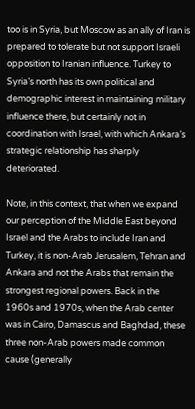too is in Syria, but Moscow as an ally of Iran is prepared to tolerate but not support Israeli opposition to Iranian influence. Turkey to Syria’s north has its own political and demographic interest in maintaining military influence there, but certainly not in coordination with Israel, with which Ankara’s strategic relationship has sharply deteriorated.

Note, in this context, that when we expand our perception of the Middle East beyond Israel and the Arabs to include Iran and Turkey, it is non-Arab Jerusalem, Tehran and Ankara and not the Arabs that remain the strongest regional powers. Back in the 1960s and 1970s, when the Arab center was in Cairo, Damascus and Baghdad, these three non-Arab powers made common cause (generally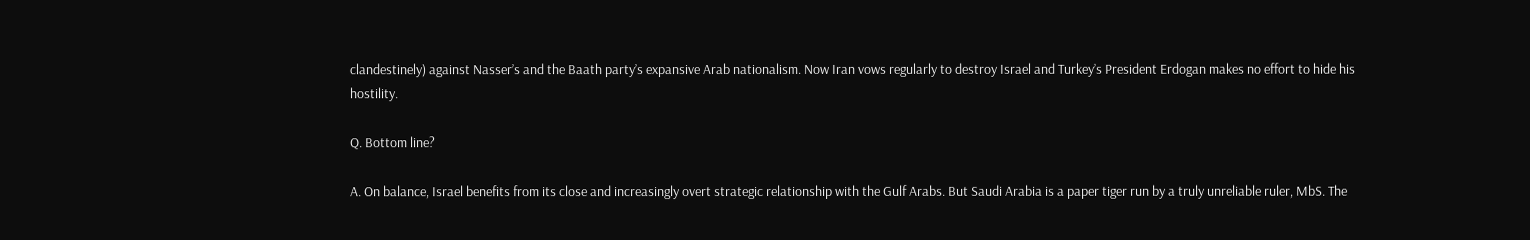clandestinely) against Nasser’s and the Baath party’s expansive Arab nationalism. Now Iran vows regularly to destroy Israel and Turkey’s President Erdogan makes no effort to hide his hostility.

Q. Bottom line?

A. On balance, Israel benefits from its close and increasingly overt strategic relationship with the Gulf Arabs. But Saudi Arabia is a paper tiger run by a truly unreliable ruler, MbS. The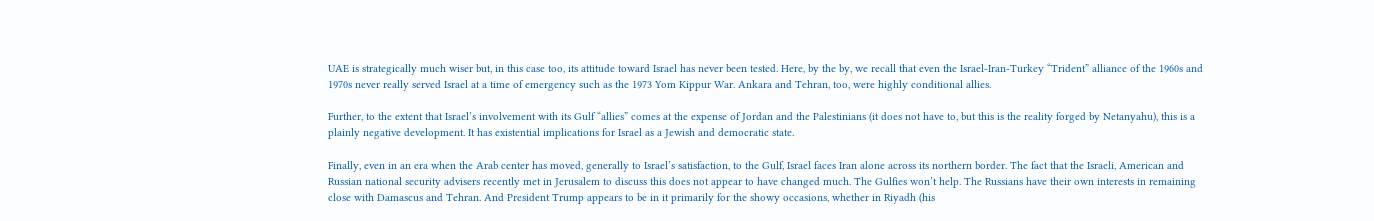UAE is strategically much wiser but, in this case too, its attitude toward Israel has never been tested. Here, by the by, we recall that even the Israel-Iran-Turkey “Trident” alliance of the 1960s and 1970s never really served Israel at a time of emergency such as the 1973 Yom Kippur War. Ankara and Tehran, too, were highly conditional allies.

Further, to the extent that Israel’s involvement with its Gulf “allies” comes at the expense of Jordan and the Palestinians (it does not have to, but this is the reality forged by Netanyahu), this is a plainly negative development. It has existential implications for Israel as a Jewish and democratic state.

Finally, even in an era when the Arab center has moved, generally to Israel’s satisfaction, to the Gulf, Israel faces Iran alone across its northern border. The fact that the Israeli, American and Russian national security advisers recently met in Jerusalem to discuss this does not appear to have changed much. The Gulfies won’t help. The Russians have their own interests in remaining close with Damascus and Tehran. And President Trump appears to be in it primarily for the showy occasions, whether in Riyadh (his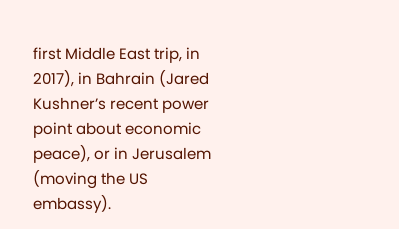first Middle East trip, in 2017), in Bahrain (Jared Kushner’s recent power point about economic peace), or in Jerusalem (moving the US embassy).